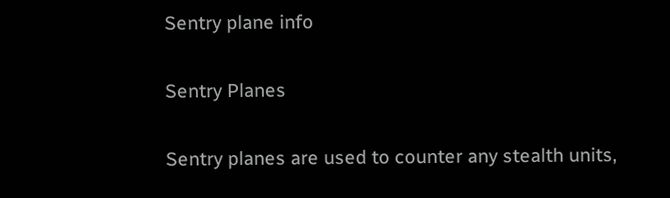Sentry plane info

Sentry Planes

Sentry planes are used to counter any stealth units,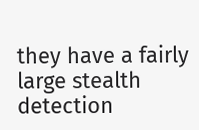they have a fairly large stealth detection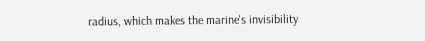radius, which makes the marine's invisibility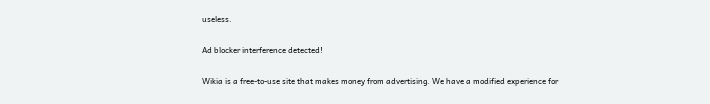useless.

Ad blocker interference detected!

Wikia is a free-to-use site that makes money from advertising. We have a modified experience for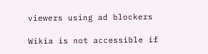viewers using ad blockers

Wikia is not accessible if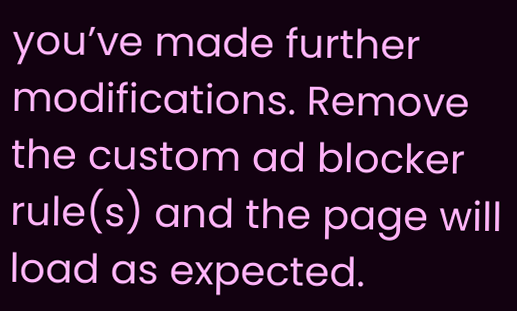you’ve made further modifications. Remove the custom ad blocker rule(s) and the page will load as expected.